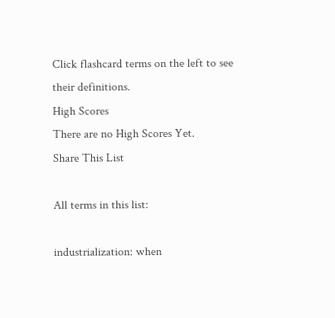Click flashcard terms on the left to see their definitions.
High Scores
There are no High Scores Yet.
Share This List

All terms in this list:

industrialization: when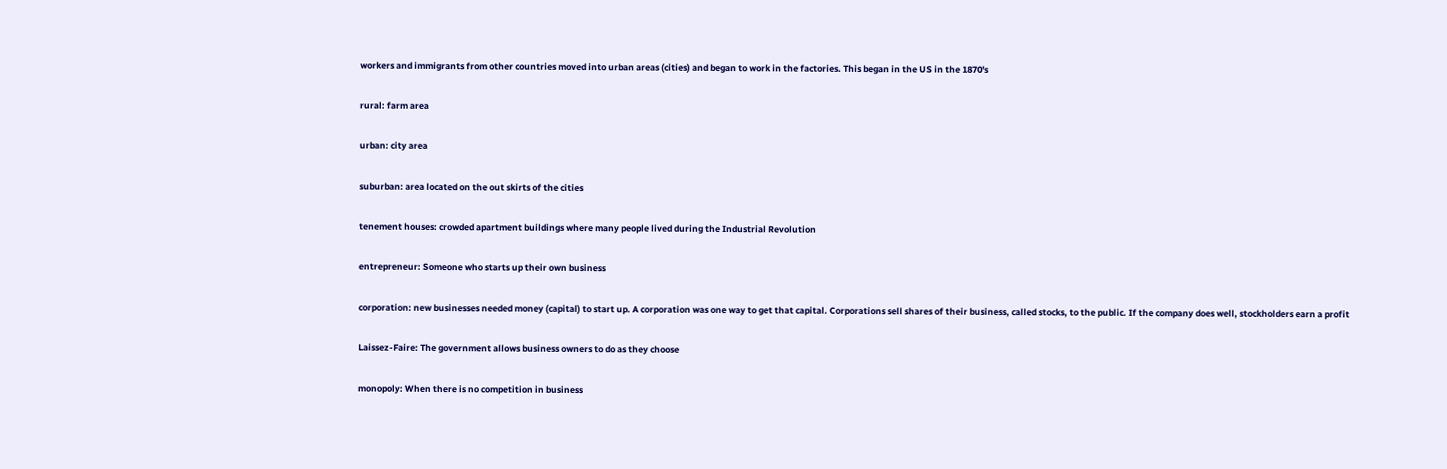workers and immigrants from other countries moved into urban areas (cities) and began to work in the factories. This began in the US in the 1870's

rural: farm area

urban: city area

suburban: area located on the out skirts of the cities

tenement houses: crowded apartment buildings where many people lived during the Industrial Revolution

entrepreneur: Someone who starts up their own business

corporation: new businesses needed money (capital) to start up. A corporation was one way to get that capital. Corporations sell shares of their business, called stocks, to the public. If the company does well, stockholders earn a profit

Laissez-Faire: The government allows business owners to do as they choose

monopoly: When there is no competition in business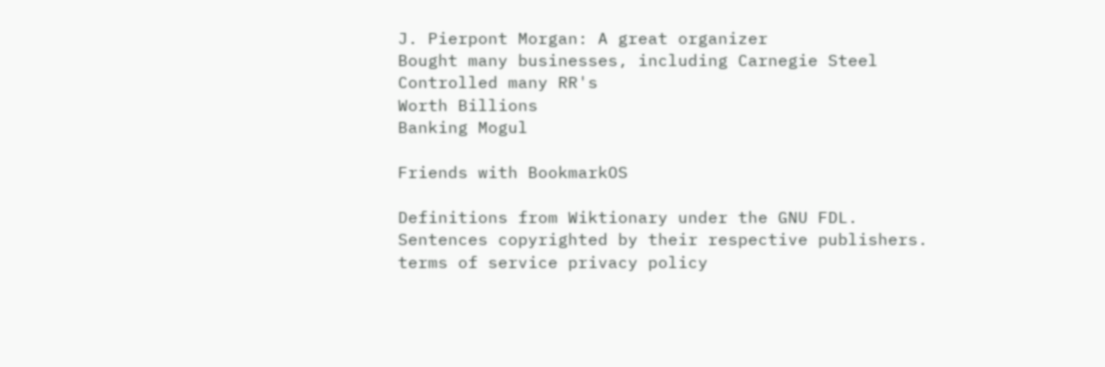J. Pierpont Morgan: A great organizer
Bought many businesses, including Carnegie Steel
Controlled many RR's
Worth Billions
Banking Mogul

Friends with BookmarkOS

Definitions from Wiktionary under the GNU FDL.
Sentences copyrighted by their respective publishers.
terms of service privacy policy